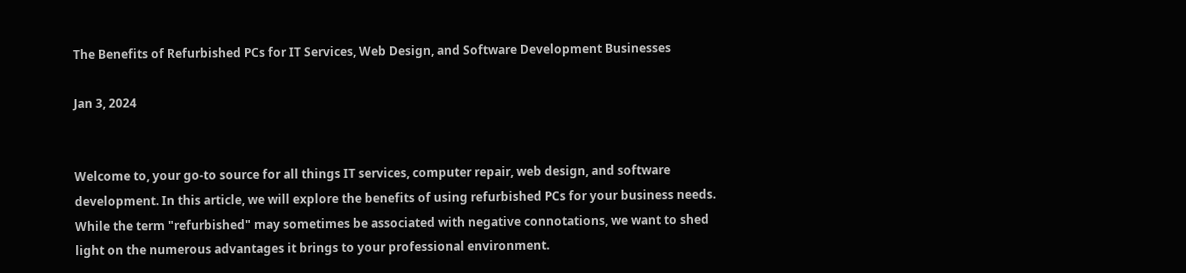The Benefits of Refurbished PCs for IT Services, Web Design, and Software Development Businesses

Jan 3, 2024


Welcome to, your go-to source for all things IT services, computer repair, web design, and software development. In this article, we will explore the benefits of using refurbished PCs for your business needs. While the term "refurbished" may sometimes be associated with negative connotations, we want to shed light on the numerous advantages it brings to your professional environment.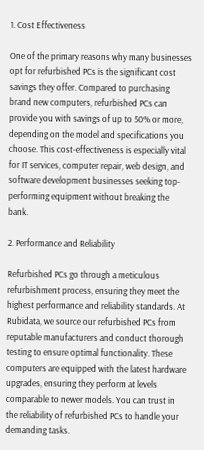1. Cost Effectiveness

One of the primary reasons why many businesses opt for refurbished PCs is the significant cost savings they offer. Compared to purchasing brand new computers, refurbished PCs can provide you with savings of up to 50% or more, depending on the model and specifications you choose. This cost-effectiveness is especially vital for IT services, computer repair, web design, and software development businesses seeking top-performing equipment without breaking the bank.

2. Performance and Reliability

Refurbished PCs go through a meticulous refurbishment process, ensuring they meet the highest performance and reliability standards. At Rubidata, we source our refurbished PCs from reputable manufacturers and conduct thorough testing to ensure optimal functionality. These computers are equipped with the latest hardware upgrades, ensuring they perform at levels comparable to newer models. You can trust in the reliability of refurbished PCs to handle your demanding tasks.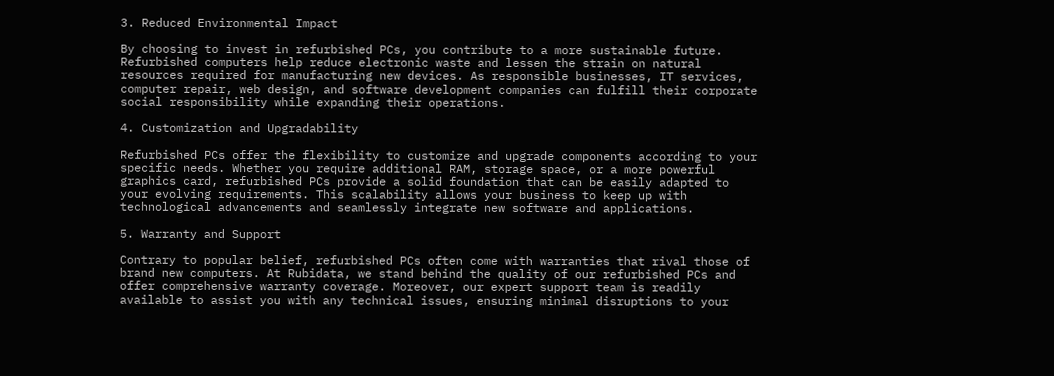3. Reduced Environmental Impact

By choosing to invest in refurbished PCs, you contribute to a more sustainable future. Refurbished computers help reduce electronic waste and lessen the strain on natural resources required for manufacturing new devices. As responsible businesses, IT services, computer repair, web design, and software development companies can fulfill their corporate social responsibility while expanding their operations.

4. Customization and Upgradability

Refurbished PCs offer the flexibility to customize and upgrade components according to your specific needs. Whether you require additional RAM, storage space, or a more powerful graphics card, refurbished PCs provide a solid foundation that can be easily adapted to your evolving requirements. This scalability allows your business to keep up with technological advancements and seamlessly integrate new software and applications.

5. Warranty and Support

Contrary to popular belief, refurbished PCs often come with warranties that rival those of brand new computers. At Rubidata, we stand behind the quality of our refurbished PCs and offer comprehensive warranty coverage. Moreover, our expert support team is readily available to assist you with any technical issues, ensuring minimal disruptions to your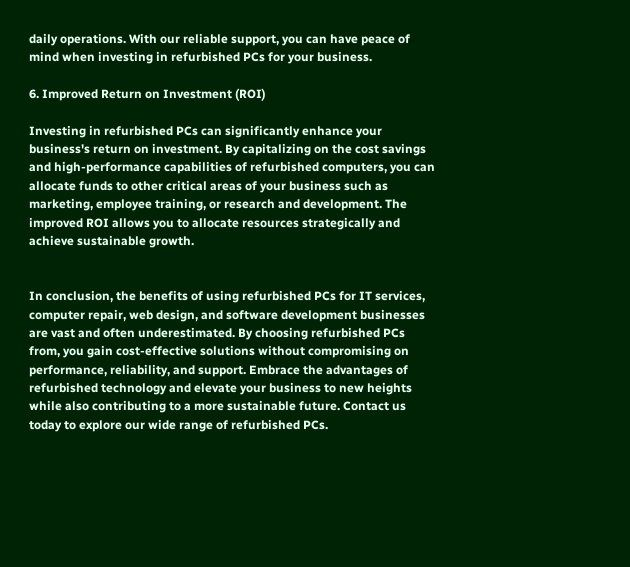daily operations. With our reliable support, you can have peace of mind when investing in refurbished PCs for your business.

6. Improved Return on Investment (ROI)

Investing in refurbished PCs can significantly enhance your business's return on investment. By capitalizing on the cost savings and high-performance capabilities of refurbished computers, you can allocate funds to other critical areas of your business such as marketing, employee training, or research and development. The improved ROI allows you to allocate resources strategically and achieve sustainable growth.


In conclusion, the benefits of using refurbished PCs for IT services, computer repair, web design, and software development businesses are vast and often underestimated. By choosing refurbished PCs from, you gain cost-effective solutions without compromising on performance, reliability, and support. Embrace the advantages of refurbished technology and elevate your business to new heights while also contributing to a more sustainable future. Contact us today to explore our wide range of refurbished PCs.